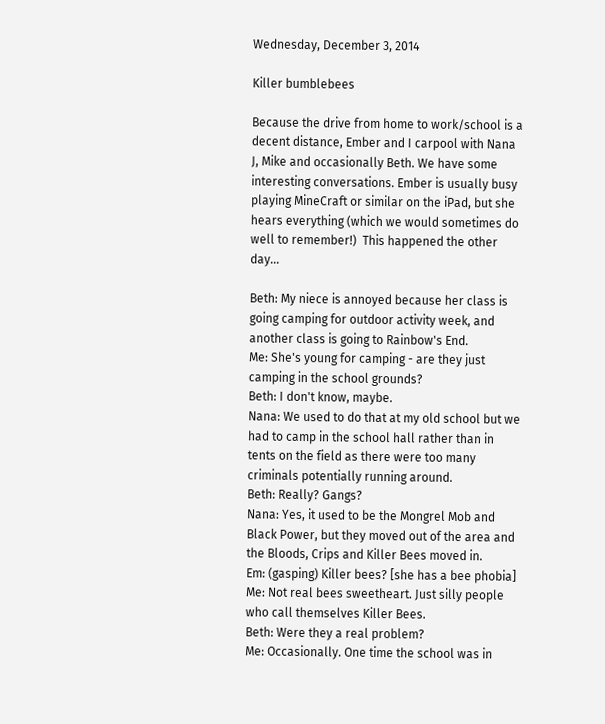Wednesday, December 3, 2014

Killer bumblebees

Because the drive from home to work/school is a decent distance, Ember and I carpool with Nana J, Mike and occasionally Beth. We have some interesting conversations. Ember is usually busy playing MineCraft or similar on the iPad, but she hears everything (which we would sometimes do well to remember!)  This happened the other day...

Beth: My niece is annoyed because her class is going camping for outdoor activity week, and another class is going to Rainbow's End.
Me: She's young for camping - are they just camping in the school grounds?
Beth: I don't know, maybe.
Nana: We used to do that at my old school but we had to camp in the school hall rather than in tents on the field as there were too many criminals potentially running around.
Beth: Really? Gangs?
Nana: Yes, it used to be the Mongrel Mob and Black Power, but they moved out of the area and the Bloods, Crips and Killer Bees moved in.
Em: (gasping) Killer bees? [she has a bee phobia]
Me: Not real bees sweetheart. Just silly people who call themselves Killer Bees.
Beth: Were they a real problem?
Me: Occasionally. One time the school was in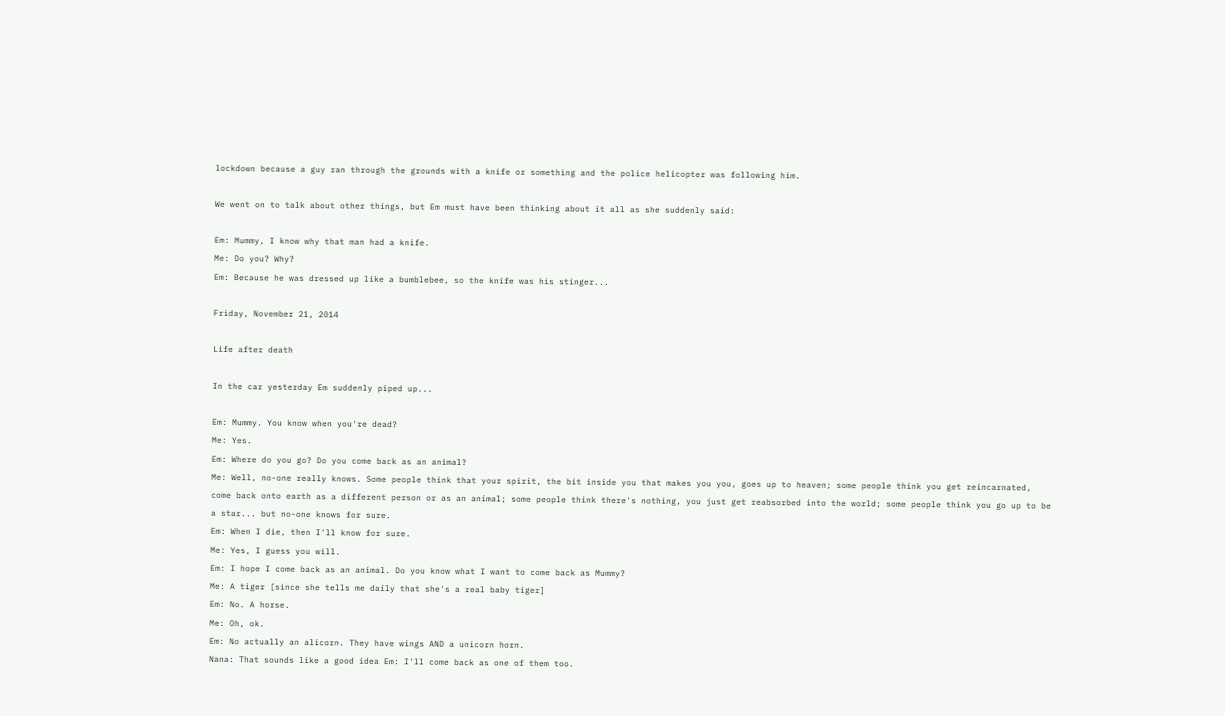lockdown because a guy ran through the grounds with a knife or something and the police helicopter was following him.

We went on to talk about other things, but Em must have been thinking about it all as she suddenly said:

Em: Mummy, I know why that man had a knife.
Me: Do you? Why?
Em: Because he was dressed up like a bumblebee, so the knife was his stinger...

Friday, November 21, 2014

Life after death

In the car yesterday Em suddenly piped up...

Em: Mummy. You know when you're dead?
Me: Yes.
Em: Where do you go? Do you come back as an animal?
Me: Well, no-one really knows. Some people think that your spirit, the bit inside you that makes you you, goes up to heaven; some people think you get reincarnated, come back onto earth as a different person or as an animal; some people think there's nothing, you just get reabsorbed into the world; some people think you go up to be a star... but no-one knows for sure.
Em: When I die, then I'll know for sure.
Me: Yes, I guess you will.
Em: I hope I come back as an animal. Do you know what I want to come back as Mummy?
Me: A tiger [since she tells me daily that she's a real baby tiger]
Em: No. A horse.
Me: Oh, ok.
Em: No actually an alicorn. They have wings AND a unicorn horn.
Nana: That sounds like a good idea Em: I'll come back as one of them too.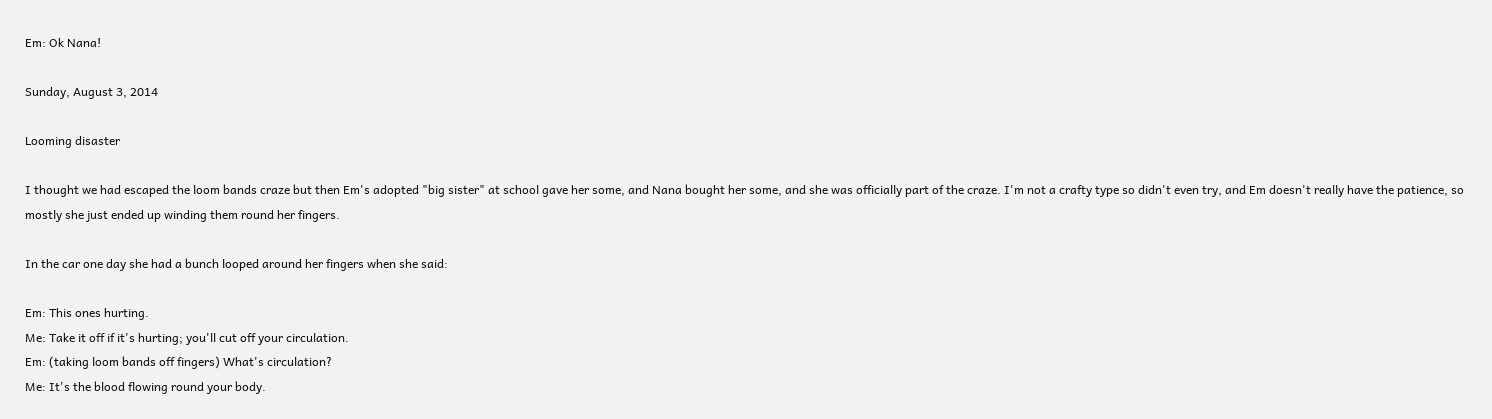Em: Ok Nana!

Sunday, August 3, 2014

Looming disaster

I thought we had escaped the loom bands craze but then Em's adopted "big sister" at school gave her some, and Nana bought her some, and she was officially part of the craze. I'm not a crafty type so didn't even try, and Em doesn't really have the patience, so mostly she just ended up winding them round her fingers.

In the car one day she had a bunch looped around her fingers when she said:

Em: This ones hurting.
Me: Take it off if it's hurting; you'll cut off your circulation.
Em: (taking loom bands off fingers) What's circulation?
Me: It's the blood flowing round your body.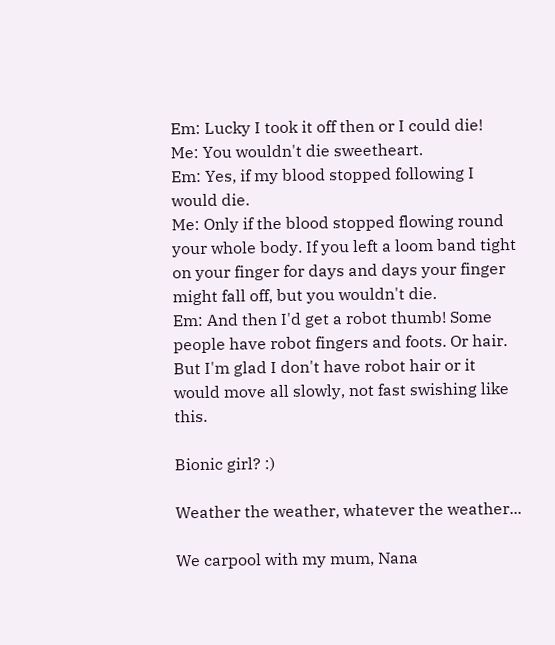Em: Lucky I took it off then or I could die!
Me: You wouldn't die sweetheart.
Em: Yes, if my blood stopped following I would die.
Me: Only if the blood stopped flowing round your whole body. If you left a loom band tight on your finger for days and days your finger might fall off, but you wouldn't die.
Em: And then I'd get a robot thumb! Some people have robot fingers and foots. Or hair. But I'm glad I don't have robot hair or it would move all slowly, not fast swishing like this.

Bionic girl? :)

Weather the weather, whatever the weather...

We carpool with my mum, Nana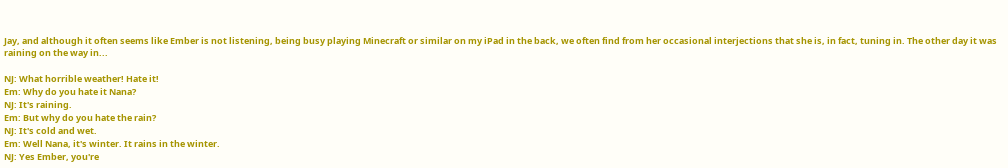Jay, and although it often seems like Ember is not listening, being busy playing Minecraft or similar on my iPad in the back, we often find from her occasional interjections that she is, in fact, tuning in. The other day it was raining on the way in...

NJ: What horrible weather! Hate it!
Em: Why do you hate it Nana?
NJ: It's raining.
Em: But why do you hate the rain?
NJ: It's cold and wet.
Em: Well Nana, it's winter. It rains in the winter.
NJ: Yes Ember, you're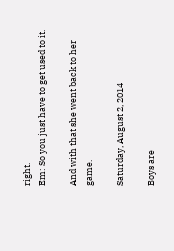right.
Em: So you just have to get used to it.

And with that she went back to her game.

Saturday, August 2, 2014

Boys are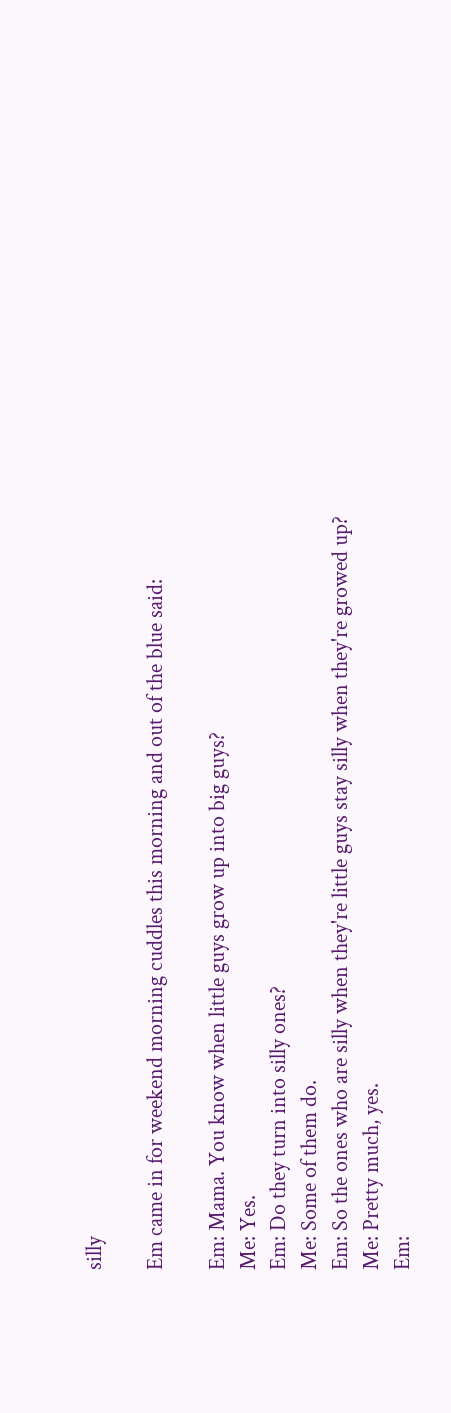silly

Em came in for weekend morning cuddles this morning and out of the blue said:

Em: Mama. You know when little guys grow up into big guys?
Me: Yes.
Em: Do they turn into silly ones?
Me: Some of them do.
Em: So the ones who are silly when they're little guys stay silly when they're growed up?
Me: Pretty much, yes.
Em: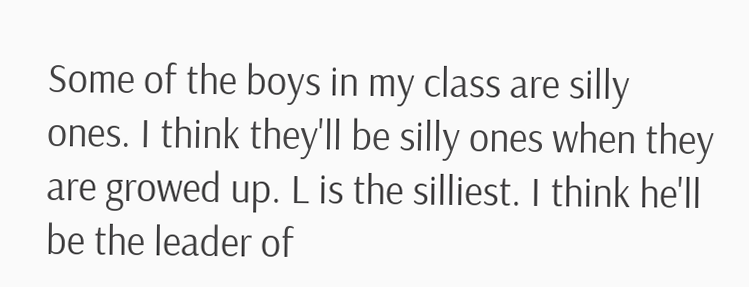Some of the boys in my class are silly ones. I think they'll be silly ones when they are growed up. L is the silliest. I think he'll be the leader of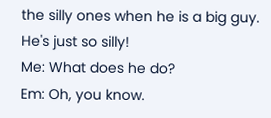the silly ones when he is a big guy. He's just so silly!
Me: What does he do?
Em: Oh, you know.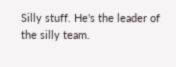Silly stuff. He's the leader of the silly team.